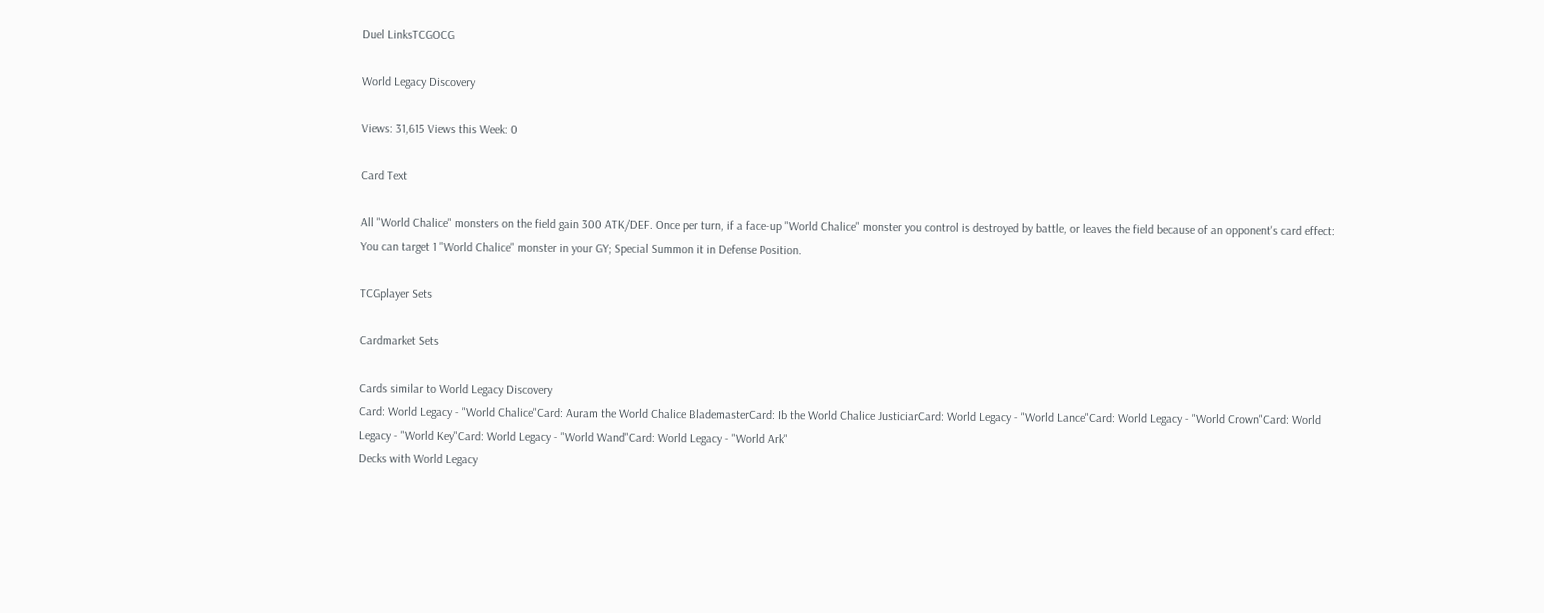Duel LinksTCGOCG

World Legacy Discovery

Views: 31,615 Views this Week: 0

Card Text

All "World Chalice" monsters on the field gain 300 ATK/DEF. Once per turn, if a face-up "World Chalice" monster you control is destroyed by battle, or leaves the field because of an opponent's card effect: You can target 1 "World Chalice" monster in your GY; Special Summon it in Defense Position.

TCGplayer Sets

Cardmarket Sets

Cards similar to World Legacy Discovery
Card: World Legacy - "World Chalice"Card: Auram the World Chalice BlademasterCard: Ib the World Chalice JusticiarCard: World Legacy - "World Lance"Card: World Legacy - "World Crown"Card: World Legacy - "World Key"Card: World Legacy - "World Wand"Card: World Legacy - "World Ark"
Decks with World Legacy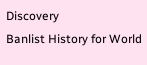Discovery
Banlist History for World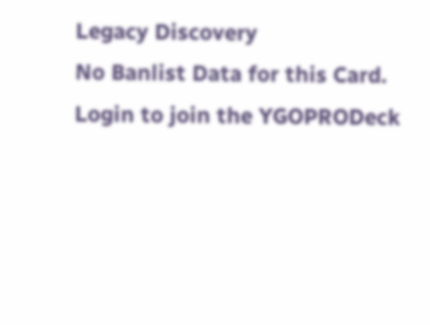Legacy Discovery
No Banlist Data for this Card.
Login to join the YGOPRODeck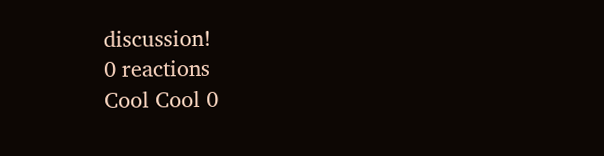discussion!
0 reactions
Cool Cool 0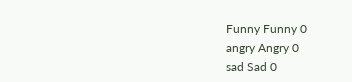Funny Funny 0
angry Angry 0
sad Sad 0